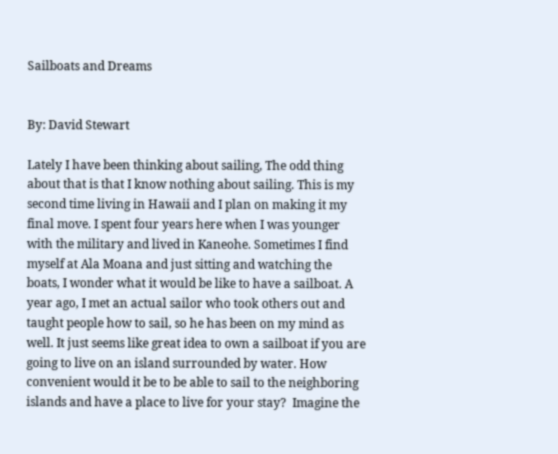Sailboats and Dreams


By: David Stewart

Lately I have been thinking about sailing, The odd thing about that is that I know nothing about sailing. This is my second time living in Hawaii and I plan on making it my final move. I spent four years here when I was younger with the military and lived in Kaneohe. Sometimes I find myself at Ala Moana and just sitting and watching the boats, I wonder what it would be like to have a sailboat. A year ago, I met an actual sailor who took others out and taught people how to sail, so he has been on my mind as well. It just seems like great idea to own a sailboat if you are going to live on an island surrounded by water. How convenient would it be to be able to sail to the neighboring islands and have a place to live for your stay?  Imagine the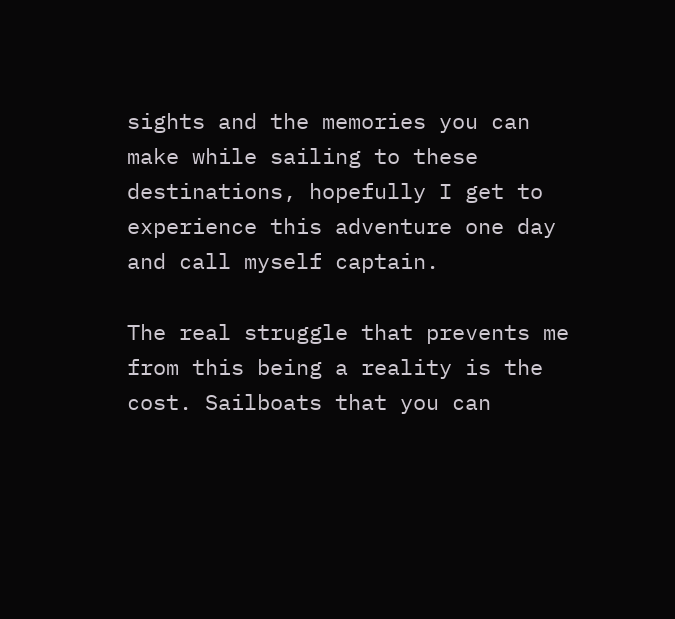sights and the memories you can make while sailing to these destinations, hopefully I get to experience this adventure one day and call myself captain.

The real struggle that prevents me from this being a reality is the cost. Sailboats that you can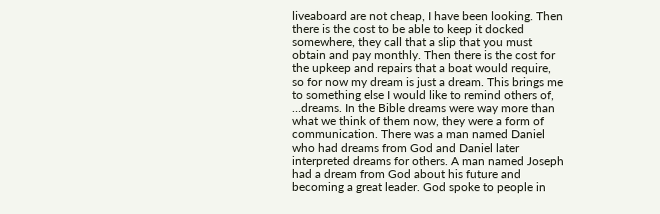liveaboard are not cheap, I have been looking. Then there is the cost to be able to keep it docked somewhere, they call that a slip that you must obtain and pay monthly. Then there is the cost for the upkeep and repairs that a boat would require, so for now my dream is just a dream. This brings me to something else I would like to remind others of, …dreams. In the Bible dreams were way more than what we think of them now, they were a form of communication. There was a man named Daniel who had dreams from God and Daniel later interpreted dreams for others. A man named Joseph had a dream from God about his future and becoming a great leader. God spoke to people in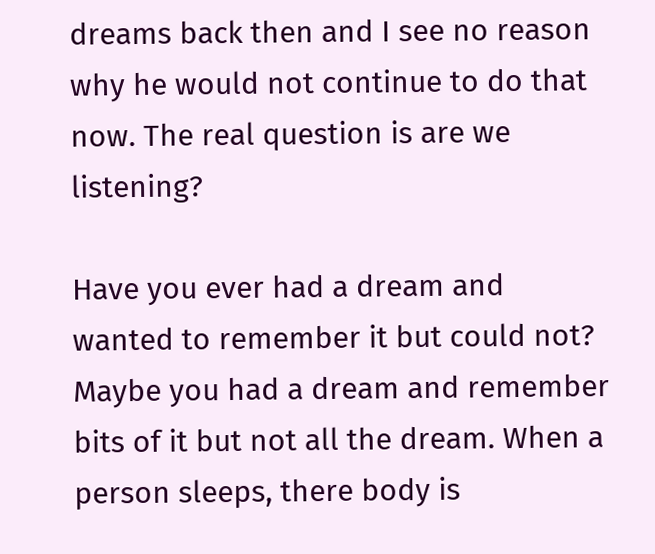dreams back then and I see no reason why he would not continue to do that now. The real question is are we listening?

Have you ever had a dream and wanted to remember it but could not?  Maybe you had a dream and remember bits of it but not all the dream. When a person sleeps, there body is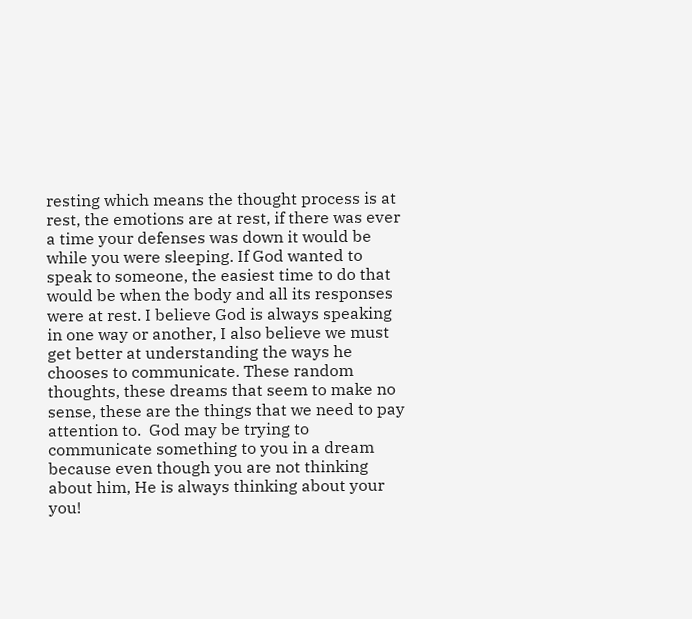resting which means the thought process is at rest, the emotions are at rest, if there was ever a time your defenses was down it would be while you were sleeping. If God wanted to speak to someone, the easiest time to do that would be when the body and all its responses were at rest. I believe God is always speaking in one way or another, I also believe we must get better at understanding the ways he chooses to communicate. These random thoughts, these dreams that seem to make no sense, these are the things that we need to pay attention to.  God may be trying to communicate something to you in a dream because even though you are not thinking about him, He is always thinking about your you!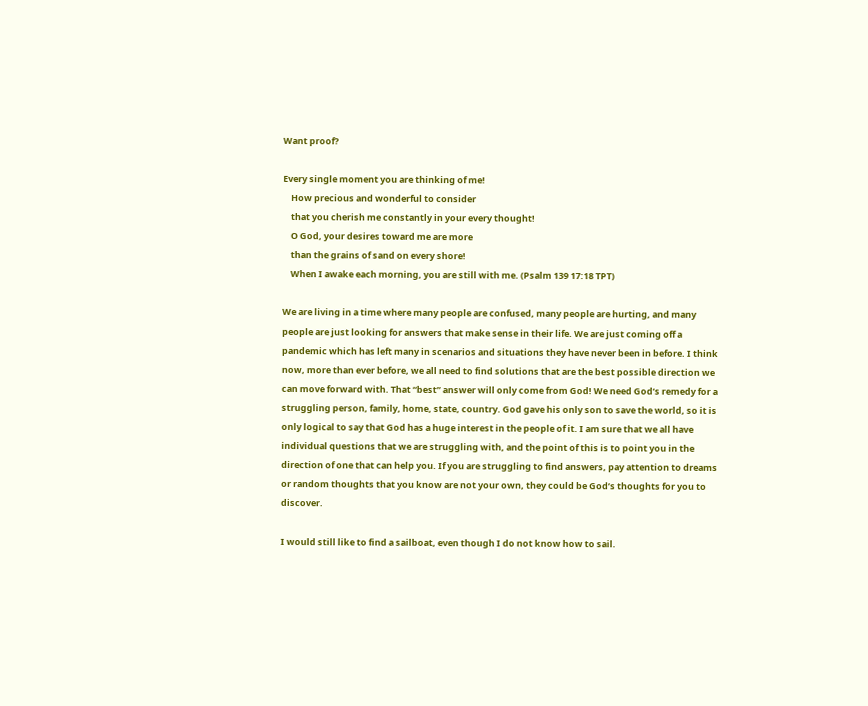Want proof?

Every single moment you are thinking of me!
    How precious and wonderful to consider
    that you cherish me constantly in your every thought!
    O God, your desires toward me are more
    than the grains of sand on every shore!
    When I awake each morning, you are still with me. (Psalm 139 17:18 TPT)

We are living in a time where many people are confused, many people are hurting, and many people are just looking for answers that make sense in their life. We are just coming off a pandemic which has left many in scenarios and situations they have never been in before. I think now, more than ever before, we all need to find solutions that are the best possible direction we can move forward with. That “best” answer will only come from God! We need God’s remedy for a struggling person, family, home, state, country. God gave his only son to save the world, so it is only logical to say that God has a huge interest in the people of it. I am sure that we all have individual questions that we are struggling with, and the point of this is to point you in the direction of one that can help you. If you are struggling to find answers, pay attention to dreams or random thoughts that you know are not your own, they could be God’s thoughts for you to discover.

I would still like to find a sailboat, even though I do not know how to sail.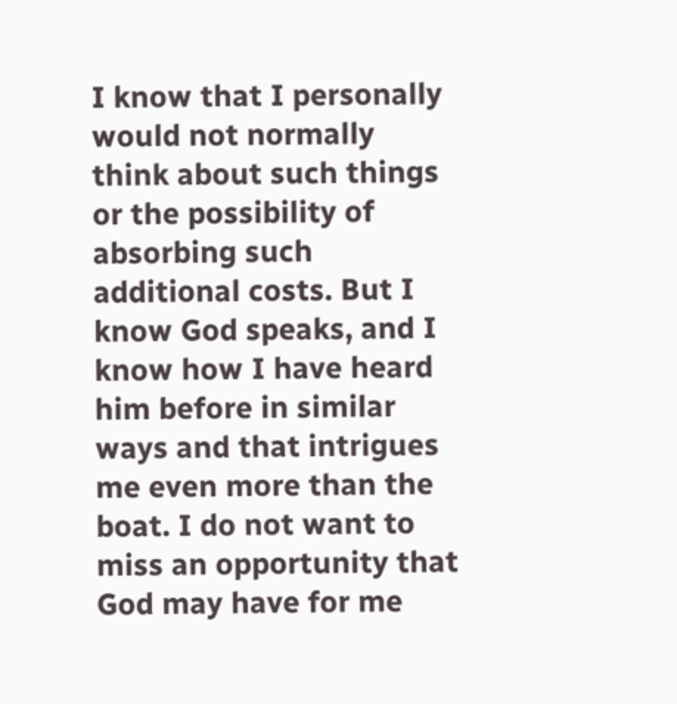I know that I personally would not normally think about such things or the possibility of absorbing such additional costs. But I know God speaks, and I know how I have heard him before in similar ways and that intrigues me even more than the boat. I do not want to miss an opportunity that God may have for me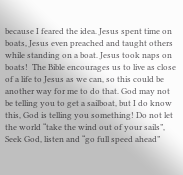because I feared the idea. Jesus spent time on boats, Jesus even preached and taught others while standing on a boat. Jesus took naps on boats!  The Bible encourages us to live as close of a life to Jesus as we can, so this could be another way for me to do that. God may not be telling you to get a sailboat, but I do know this, God is telling you something! Do not let the world “take the wind out of your sails”, Seek God, listen and “go full speed ahead”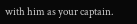with him as your captain.